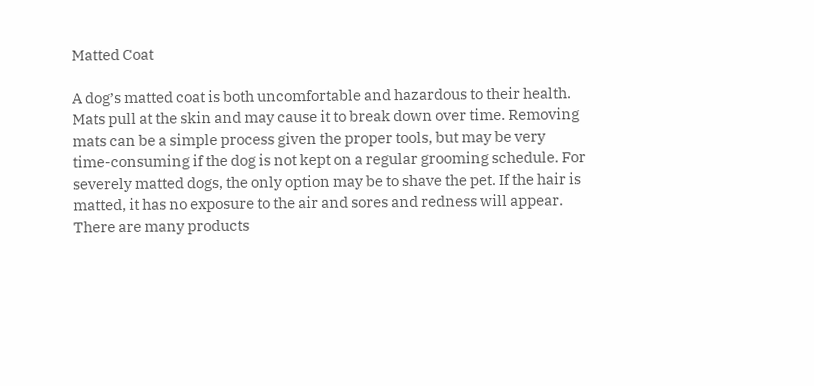Matted Coat

A dog’s matted coat is both uncomfortable and hazardous to their health. Mats pull at the skin and may cause it to break down over time. Removing mats can be a simple process given the proper tools, but may be very time-consuming if the dog is not kept on a regular grooming schedule. For severely matted dogs, the only option may be to shave the pet. If the hair is matted, it has no exposure to the air and sores and redness will appear. There are many products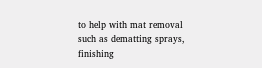to help with mat removal such as dematting sprays, finishing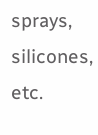sprays, silicones, etc.